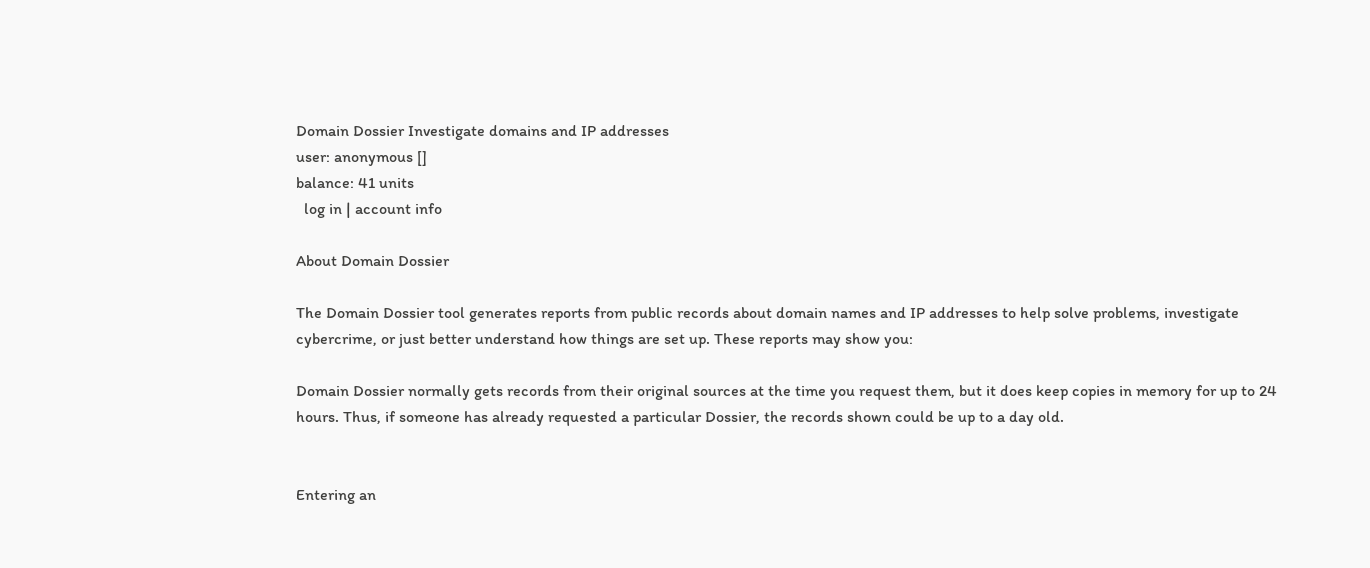Domain Dossier Investigate domains and IP addresses
user: anonymous []
balance: 41 units
  log in | account info

About Domain Dossier

The Domain Dossier tool generates reports from public records about domain names and IP addresses to help solve problems, investigate cybercrime, or just better understand how things are set up. These reports may show you:

Domain Dossier normally gets records from their original sources at the time you request them, but it does keep copies in memory for up to 24 hours. Thus, if someone has already requested a particular Dossier, the records shown could be up to a day old.


Entering an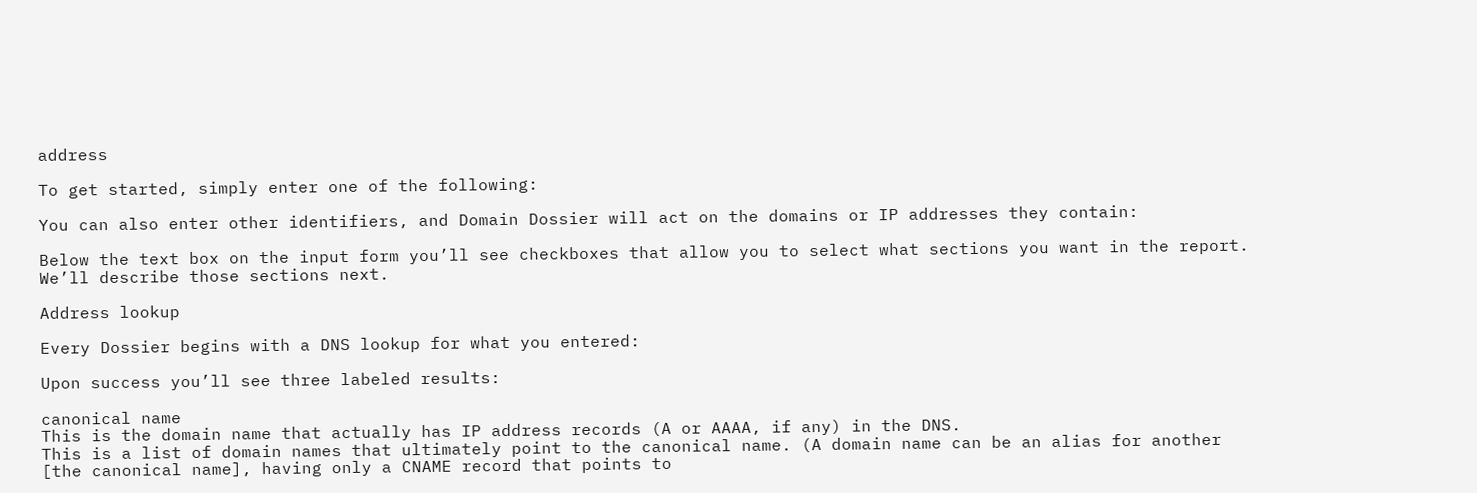address

To get started, simply enter one of the following:

You can also enter other identifiers, and Domain Dossier will act on the domains or IP addresses they contain:

Below the text box on the input form you’ll see checkboxes that allow you to select what sections you want in the report. We’ll describe those sections next.

Address lookup

Every Dossier begins with a DNS lookup for what you entered:

Upon success you’ll see three labeled results:

canonical name
This is the domain name that actually has IP address records (A or AAAA, if any) in the DNS.
This is a list of domain names that ultimately point to the canonical name. (A domain name can be an alias for another [the canonical name], having only a CNAME record that points to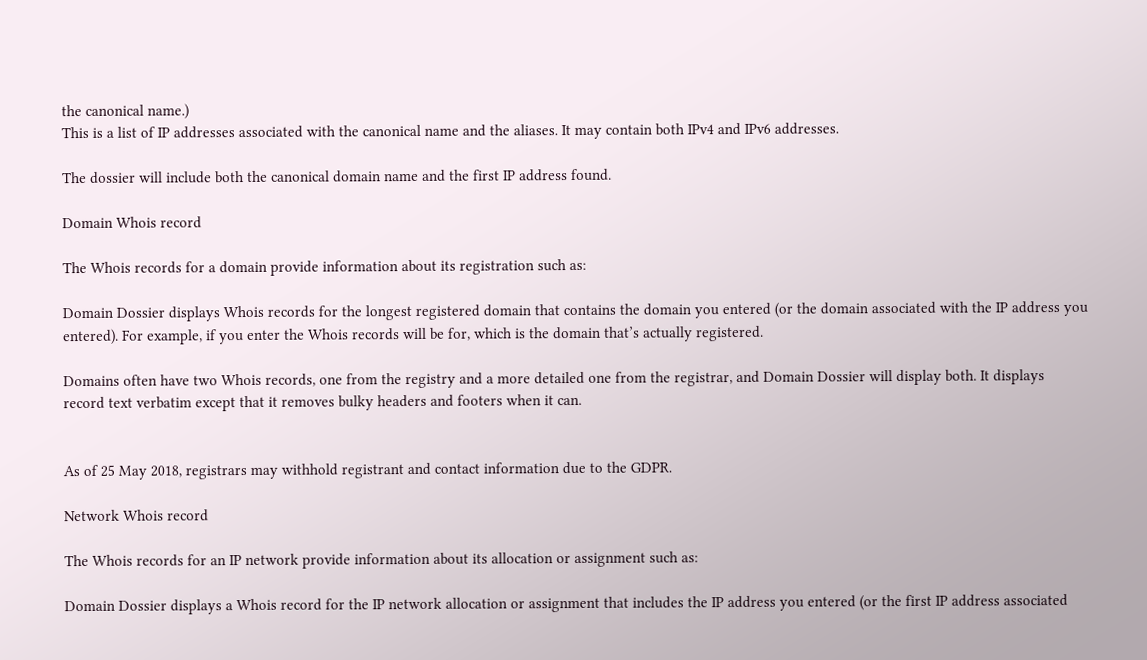the canonical name.)
This is a list of IP addresses associated with the canonical name and the aliases. It may contain both IPv4 and IPv6 addresses.

The dossier will include both the canonical domain name and the first IP address found.

Domain Whois record

The Whois records for a domain provide information about its registration such as:

Domain Dossier displays Whois records for the longest registered domain that contains the domain you entered (or the domain associated with the IP address you entered). For example, if you enter the Whois records will be for, which is the domain that’s actually registered.

Domains often have two Whois records, one from the registry and a more detailed one from the registrar, and Domain Dossier will display both. It displays record text verbatim except that it removes bulky headers and footers when it can.


As of 25 May 2018, registrars may withhold registrant and contact information due to the GDPR.

Network Whois record

The Whois records for an IP network provide information about its allocation or assignment such as:

Domain Dossier displays a Whois record for the IP network allocation or assignment that includes the IP address you entered (or the first IP address associated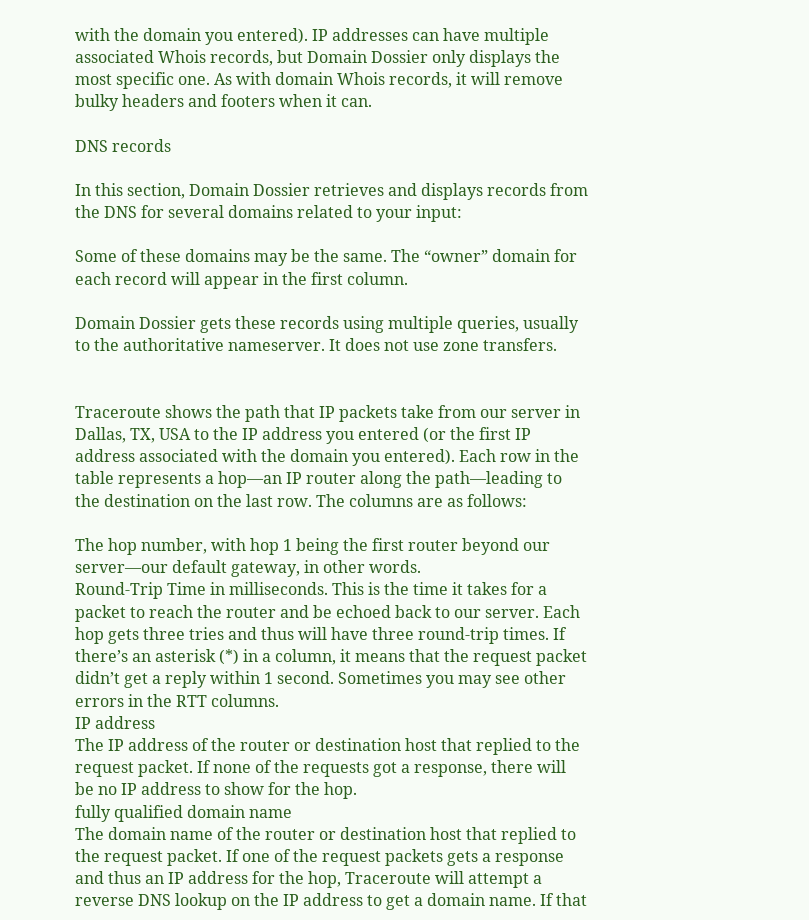with the domain you entered). IP addresses can have multiple associated Whois records, but Domain Dossier only displays the most specific one. As with domain Whois records, it will remove bulky headers and footers when it can.

DNS records

In this section, Domain Dossier retrieves and displays records from the DNS for several domains related to your input:

Some of these domains may be the same. The “owner” domain for each record will appear in the first column.

Domain Dossier gets these records using multiple queries, usually to the authoritative nameserver. It does not use zone transfers.


Traceroute shows the path that IP packets take from our server in Dallas, TX, USA to the IP address you entered (or the first IP address associated with the domain you entered). Each row in the table represents a hop—an IP router along the path—leading to the destination on the last row. The columns are as follows:

The hop number, with hop 1 being the first router beyond our server—our default gateway, in other words.
Round-Trip Time in milliseconds. This is the time it takes for a packet to reach the router and be echoed back to our server. Each hop gets three tries and thus will have three round-trip times. If there’s an asterisk (*) in a column, it means that the request packet didn’t get a reply within 1 second. Sometimes you may see other errors in the RTT columns.
IP address
The IP address of the router or destination host that replied to the request packet. If none of the requests got a response, there will be no IP address to show for the hop.
fully qualified domain name
The domain name of the router or destination host that replied to the request packet. If one of the request packets gets a response and thus an IP address for the hop, Traceroute will attempt a reverse DNS lookup on the IP address to get a domain name. If that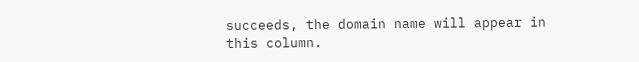succeeds, the domain name will appear in this column.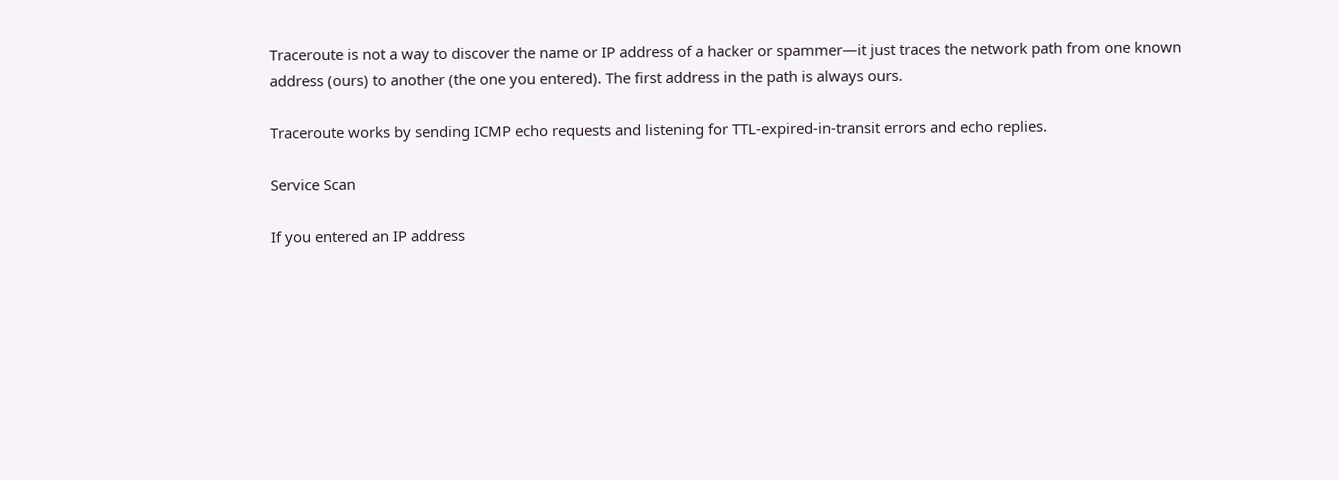Traceroute is not a way to discover the name or IP address of a hacker or spammer—it just traces the network path from one known address (ours) to another (the one you entered). The first address in the path is always ours.

Traceroute works by sending ICMP echo requests and listening for TTL-expired-in-transit errors and echo replies.

Service Scan

If you entered an IP address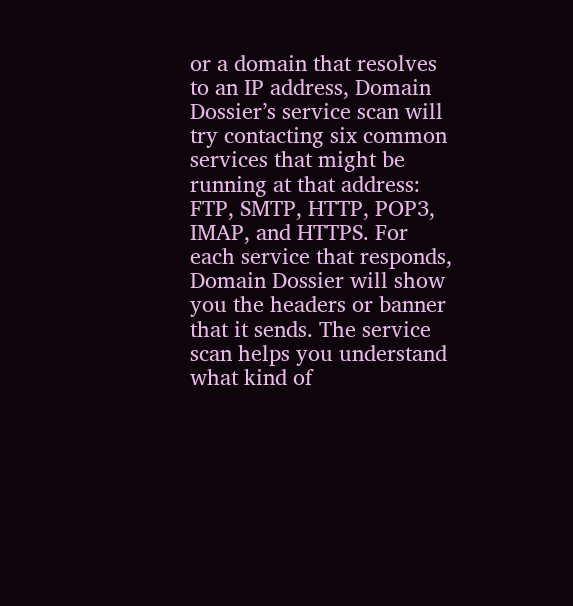or a domain that resolves to an IP address, Domain Dossier’s service scan will try contacting six common services that might be running at that address: FTP, SMTP, HTTP, POP3, IMAP, and HTTPS. For each service that responds, Domain Dossier will show you the headers or banner that it sends. The service scan helps you understand what kind of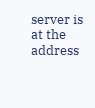server is at the address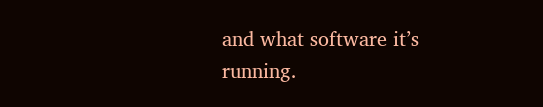and what software it’s running.